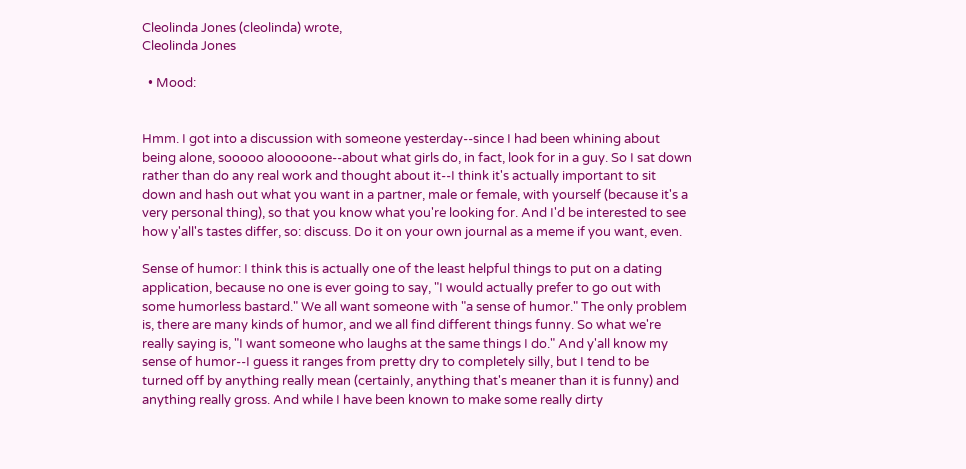Cleolinda Jones (cleolinda) wrote,
Cleolinda Jones

  • Mood:


Hmm. I got into a discussion with someone yesterday--since I had been whining about being alone, sooooo alooooone--about what girls do, in fact, look for in a guy. So I sat down rather than do any real work and thought about it--I think it's actually important to sit down and hash out what you want in a partner, male or female, with yourself (because it's a very personal thing), so that you know what you're looking for. And I'd be interested to see how y'all's tastes differ, so: discuss. Do it on your own journal as a meme if you want, even.

Sense of humor: I think this is actually one of the least helpful things to put on a dating application, because no one is ever going to say, "I would actually prefer to go out with some humorless bastard." We all want someone with "a sense of humor." The only problem is, there are many kinds of humor, and we all find different things funny. So what we're really saying is, "I want someone who laughs at the same things I do." And y'all know my sense of humor--I guess it ranges from pretty dry to completely silly, but I tend to be turned off by anything really mean (certainly, anything that's meaner than it is funny) and anything really gross. And while I have been known to make some really dirty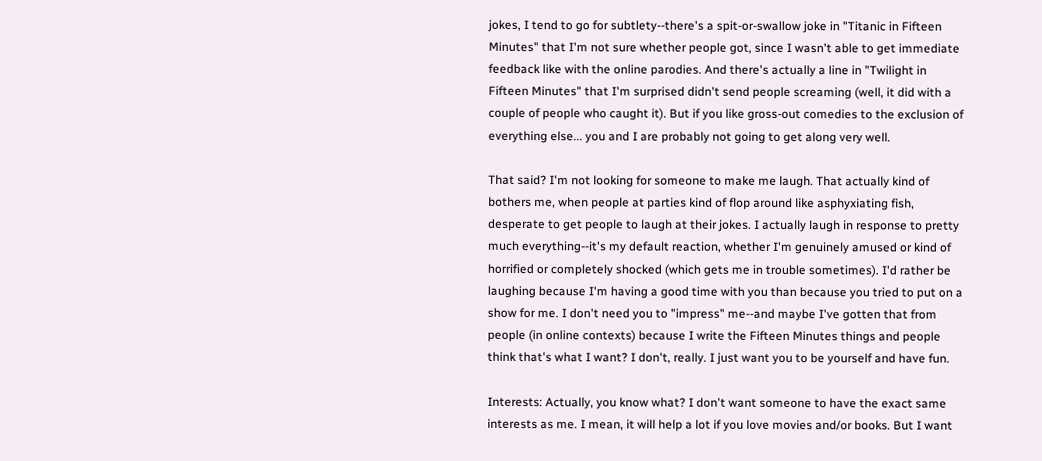jokes, I tend to go for subtlety--there's a spit-or-swallow joke in "Titanic in Fifteen Minutes" that I'm not sure whether people got, since I wasn't able to get immediate feedback like with the online parodies. And there's actually a line in "Twilight in Fifteen Minutes" that I'm surprised didn't send people screaming (well, it did with a couple of people who caught it). But if you like gross-out comedies to the exclusion of everything else... you and I are probably not going to get along very well.

That said? I'm not looking for someone to make me laugh. That actually kind of bothers me, when people at parties kind of flop around like asphyxiating fish, desperate to get people to laugh at their jokes. I actually laugh in response to pretty much everything--it's my default reaction, whether I'm genuinely amused or kind of horrified or completely shocked (which gets me in trouble sometimes). I'd rather be laughing because I'm having a good time with you than because you tried to put on a show for me. I don't need you to "impress" me--and maybe I've gotten that from people (in online contexts) because I write the Fifteen Minutes things and people think that's what I want? I don't, really. I just want you to be yourself and have fun.

Interests: Actually, you know what? I don't want someone to have the exact same interests as me. I mean, it will help a lot if you love movies and/or books. But I want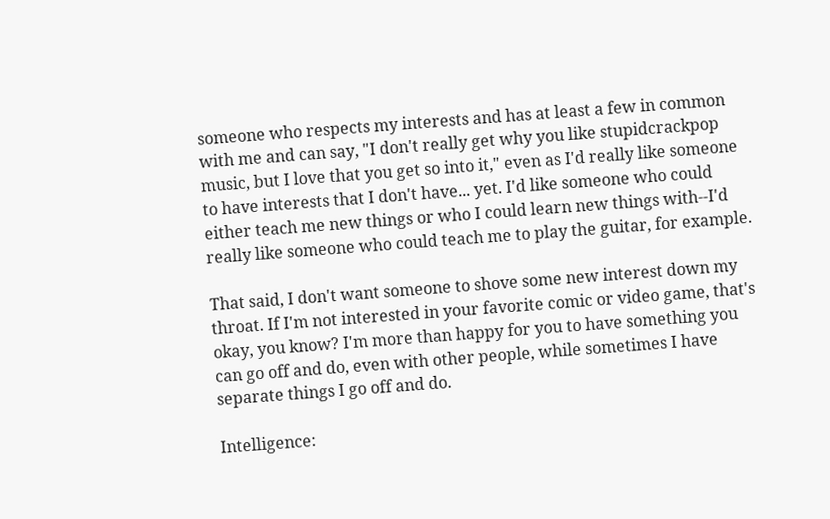someone who respects my interests and has at least a few in common with me and can say, "I don't really get why you like stupidcrackpop music, but I love that you get so into it," even as I'd really like someone to have interests that I don't have... yet. I'd like someone who could either teach me new things or who I could learn new things with--I'd really like someone who could teach me to play the guitar, for example.

That said, I don't want someone to shove some new interest down my throat. If I'm not interested in your favorite comic or video game, that's okay, you know? I'm more than happy for you to have something you can go off and do, even with other people, while sometimes I have separate things I go off and do.

Intelligence: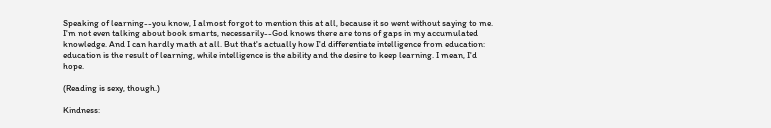Speaking of learning--you know, I almost forgot to mention this at all, because it so went without saying to me. I'm not even talking about book smarts, necessarily--God knows there are tons of gaps in my accumulated knowledge. And I can hardly math at all. But that's actually how I'd differentiate intelligence from education: education is the result of learning, while intelligence is the ability and the desire to keep learning. I mean, I'd hope.

(Reading is sexy, though.)

Kindness: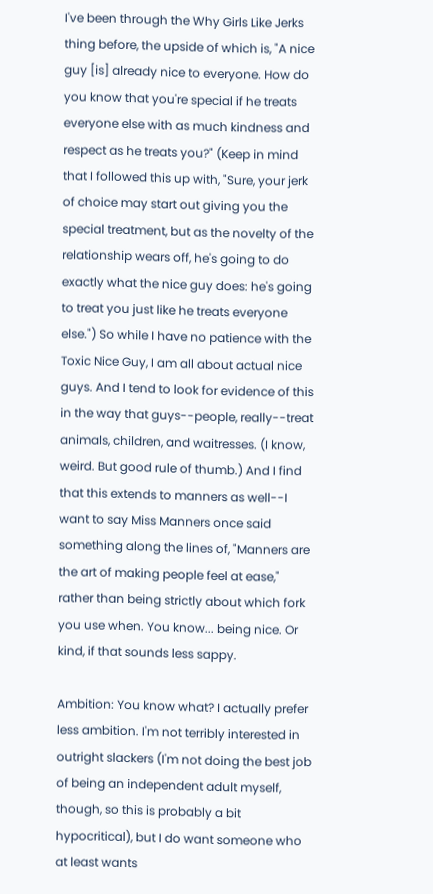I've been through the Why Girls Like Jerks thing before, the upside of which is, "A nice guy [is] already nice to everyone. How do you know that you're special if he treats everyone else with as much kindness and respect as he treats you?" (Keep in mind that I followed this up with, "Sure, your jerk of choice may start out giving you the special treatment, but as the novelty of the relationship wears off, he's going to do exactly what the nice guy does: he's going to treat you just like he treats everyone else.") So while I have no patience with the Toxic Nice Guy, I am all about actual nice guys. And I tend to look for evidence of this in the way that guys--people, really--treat animals, children, and waitresses. (I know, weird. But good rule of thumb.) And I find that this extends to manners as well--I want to say Miss Manners once said something along the lines of, "Manners are the art of making people feel at ease," rather than being strictly about which fork you use when. You know... being nice. Or kind, if that sounds less sappy.

Ambition: You know what? I actually prefer less ambition. I'm not terribly interested in outright slackers (I'm not doing the best job of being an independent adult myself, though, so this is probably a bit hypocritical), but I do want someone who at least wants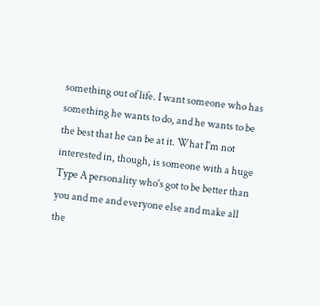something out of life. I want someone who has something he wants to do, and he wants to be the best that he can be at it. What I'm not interested in, though, is someone with a huge Type A personality who's got to be better than you and me and everyone else and make all the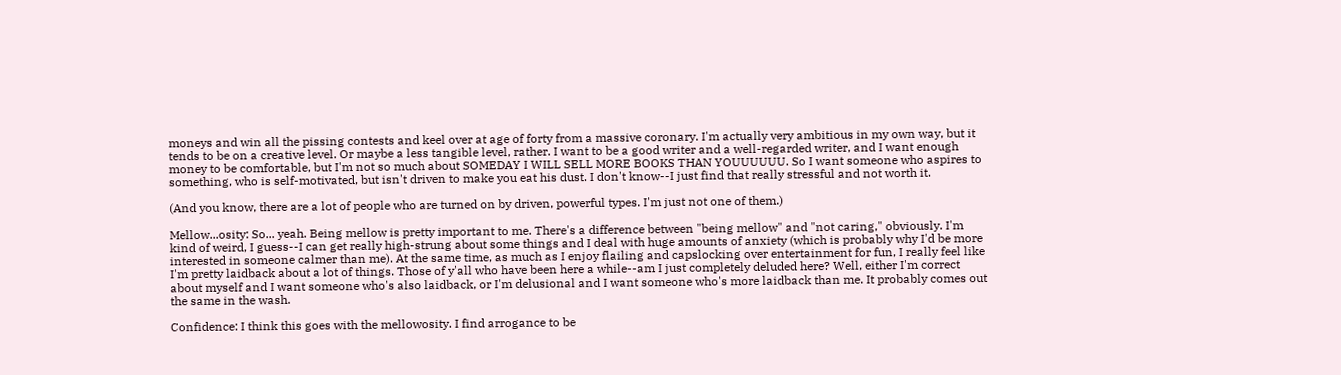moneys and win all the pissing contests and keel over at age of forty from a massive coronary. I'm actually very ambitious in my own way, but it tends to be on a creative level. Or maybe a less tangible level, rather. I want to be a good writer and a well-regarded writer, and I want enough money to be comfortable, but I'm not so much about SOMEDAY I WILL SELL MORE BOOKS THAN YOUUUUUU. So I want someone who aspires to something, who is self-motivated, but isn't driven to make you eat his dust. I don't know--I just find that really stressful and not worth it.

(And you know, there are a lot of people who are turned on by driven, powerful types. I'm just not one of them.)

Mellow...osity: So... yeah. Being mellow is pretty important to me. There's a difference between "being mellow" and "not caring," obviously. I'm kind of weird, I guess--I can get really high-strung about some things and I deal with huge amounts of anxiety (which is probably why I'd be more interested in someone calmer than me). At the same time, as much as I enjoy flailing and capslocking over entertainment for fun, I really feel like I'm pretty laidback about a lot of things. Those of y'all who have been here a while--am I just completely deluded here? Well, either I'm correct about myself and I want someone who's also laidback, or I'm delusional and I want someone who's more laidback than me. It probably comes out the same in the wash.

Confidence: I think this goes with the mellowosity. I find arrogance to be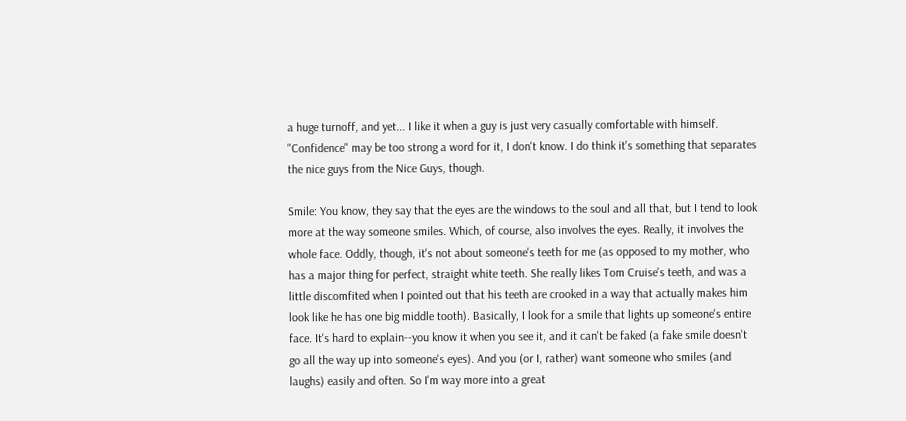a huge turnoff, and yet... I like it when a guy is just very casually comfortable with himself. "Confidence" may be too strong a word for it, I don't know. I do think it's something that separates the nice guys from the Nice Guys, though.

Smile: You know, they say that the eyes are the windows to the soul and all that, but I tend to look more at the way someone smiles. Which, of course, also involves the eyes. Really, it involves the whole face. Oddly, though, it's not about someone's teeth for me (as opposed to my mother, who has a major thing for perfect, straight white teeth. She really likes Tom Cruise's teeth, and was a little discomfited when I pointed out that his teeth are crooked in a way that actually makes him look like he has one big middle tooth). Basically, I look for a smile that lights up someone's entire face. It's hard to explain--you know it when you see it, and it can't be faked (a fake smile doesn't go all the way up into someone's eyes). And you (or I, rather) want someone who smiles (and laughs) easily and often. So I'm way more into a great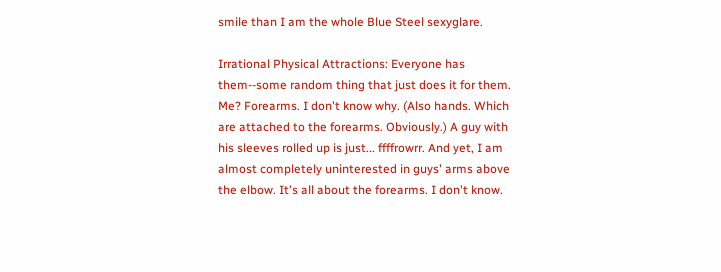smile than I am the whole Blue Steel sexyglare.

Irrational Physical Attractions: Everyone has them--some random thing that just does it for them. Me? Forearms. I don't know why. (Also hands. Which are attached to the forearms. Obviously.) A guy with his sleeves rolled up is just... ffffrowrr. And yet, I am almost completely uninterested in guys' arms above the elbow. It's all about the forearms. I don't know.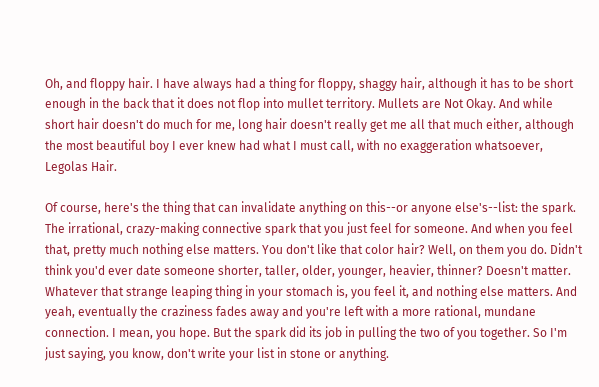Oh, and floppy hair. I have always had a thing for floppy, shaggy hair, although it has to be short enough in the back that it does not flop into mullet territory. Mullets are Not Okay. And while short hair doesn't do much for me, long hair doesn't really get me all that much either, although the most beautiful boy I ever knew had what I must call, with no exaggeration whatsoever, Legolas Hair.

Of course, here's the thing that can invalidate anything on this--or anyone else's--list: the spark. The irrational, crazy-making connective spark that you just feel for someone. And when you feel that, pretty much nothing else matters. You don't like that color hair? Well, on them you do. Didn't think you'd ever date someone shorter, taller, older, younger, heavier, thinner? Doesn't matter. Whatever that strange leaping thing in your stomach is, you feel it, and nothing else matters. And yeah, eventually the craziness fades away and you're left with a more rational, mundane connection. I mean, you hope. But the spark did its job in pulling the two of you together. So I'm just saying, you know, don't write your list in stone or anything.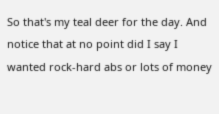So that's my teal deer for the day. And notice that at no point did I say I wanted rock-hard abs or lots of money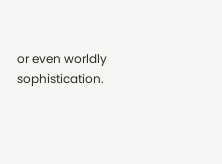or even worldly sophistication.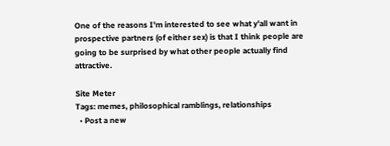One of the reasons I'm interested to see what y'all want in prospective partners (of either sex) is that I think people are going to be surprised by what other people actually find attractive.

Site Meter
Tags: memes, philosophical ramblings, relationships
  • Post a new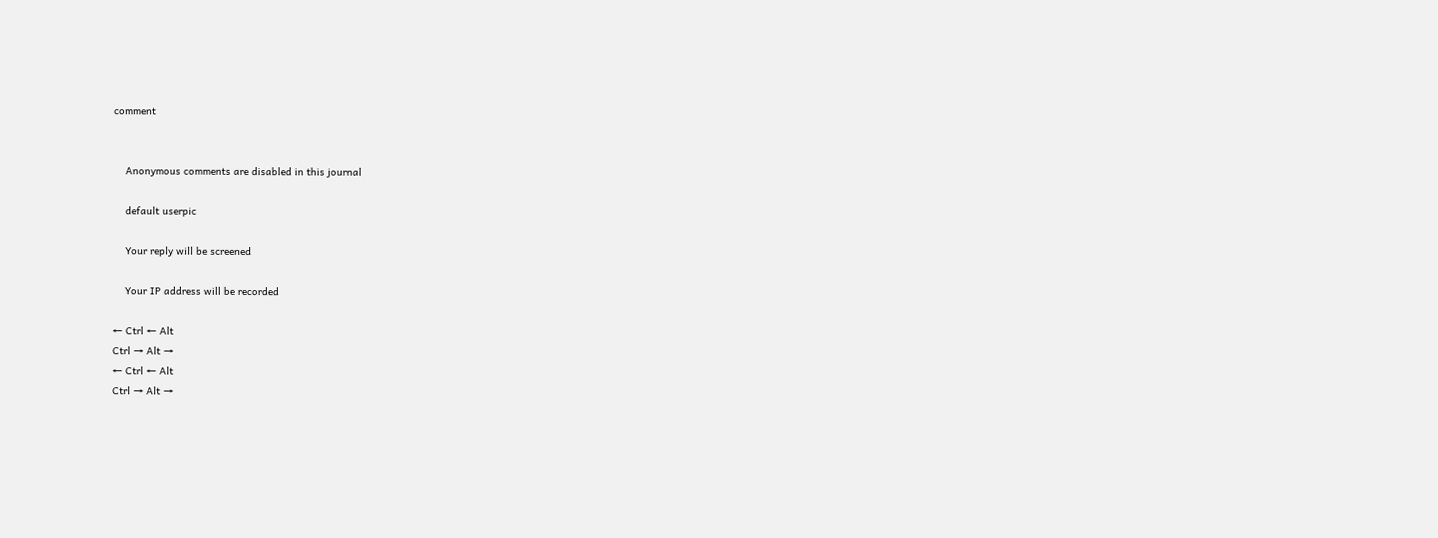comment


    Anonymous comments are disabled in this journal

    default userpic

    Your reply will be screened

    Your IP address will be recorded

← Ctrl ← Alt
Ctrl → Alt →
← Ctrl ← Alt
Ctrl → Alt →